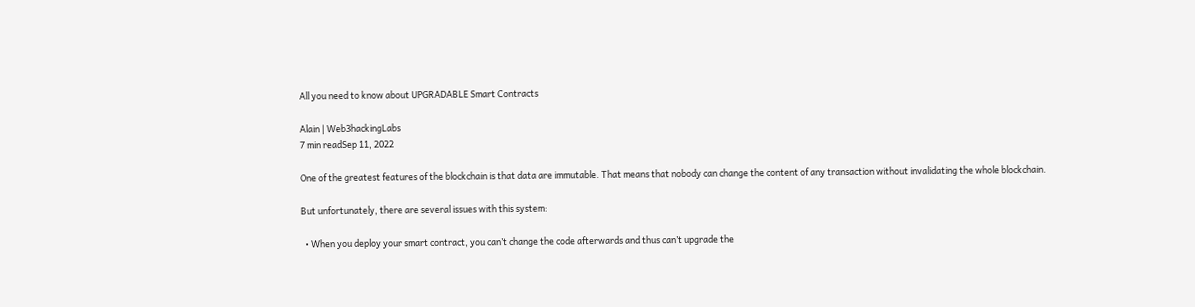All you need to know about UPGRADABLE Smart Contracts

Alain | Web3hackingLabs
7 min readSep 11, 2022

One of the greatest features of the blockchain is that data are immutable. That means that nobody can change the content of any transaction without invalidating the whole blockchain.

But unfortunately, there are several issues with this system:

  • When you deploy your smart contract, you can’t change the code afterwards and thus can’t upgrade the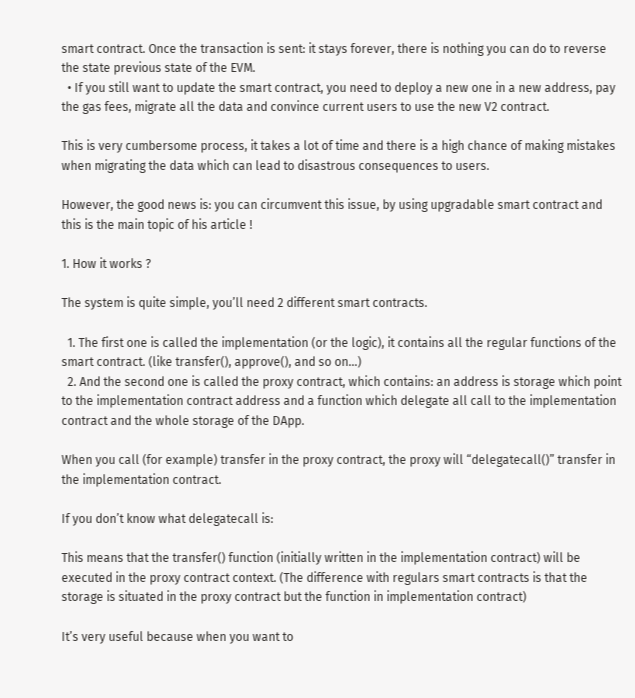smart contract. Once the transaction is sent: it stays forever, there is nothing you can do to reverse the state previous state of the EVM.
  • If you still want to update the smart contract, you need to deploy a new one in a new address, pay the gas fees, migrate all the data and convince current users to use the new V2 contract.

This is very cumbersome process, it takes a lot of time and there is a high chance of making mistakes when migrating the data which can lead to disastrous consequences to users.

However, the good news is: you can circumvent this issue, by using upgradable smart contract and this is the main topic of his article !

1. How it works ?

The system is quite simple, you’ll need 2 different smart contracts.

  1. The first one is called the implementation (or the logic), it contains all the regular functions of the smart contract. (like transfer(), approve(), and so on…)
  2. And the second one is called the proxy contract, which contains: an address is storage which point to the implementation contract address and a function which delegate all call to the implementation contract and the whole storage of the DApp.

When you call (for example) transfer in the proxy contract, the proxy will “delegatecall()” transfer in the implementation contract.

If you don’t know what delegatecall is:

This means that the transfer() function (initially written in the implementation contract) will be executed in the proxy contract context. (The difference with regulars smart contracts is that the storage is situated in the proxy contract but the function in implementation contract)

It’s very useful because when you want to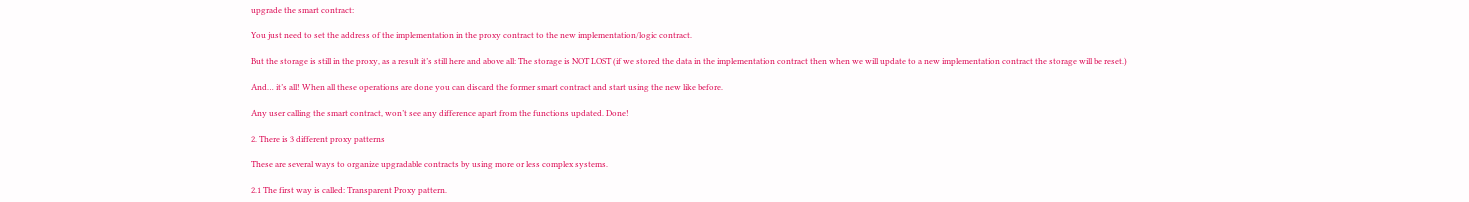upgrade the smart contract:

You just need to set the address of the implementation in the proxy contract to the new implementation/logic contract.

But the storage is still in the proxy, as a result it’s still here and above all: The storage is NOT LOST (if we stored the data in the implementation contract then when we will update to a new implementation contract the storage will be reset.)

And… it’s all! When all these operations are done you can discard the former smart contract and start using the new like before.

Any user calling the smart contract, won’t see any difference apart from the functions updated. Done!

2. There is 3 different proxy patterns

These are several ways to organize upgradable contracts by using more or less complex systems.

2.1 The first way is called: Transparent Proxy pattern.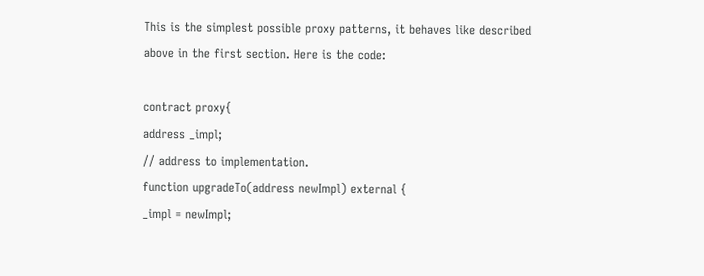This is the simplest possible proxy patterns, it behaves like described above in the first section. Here is the code:

contract proxy{
address _impl;
// address to implementation.
function upgradeTo(address newImpl) external {
_impl = newImpl;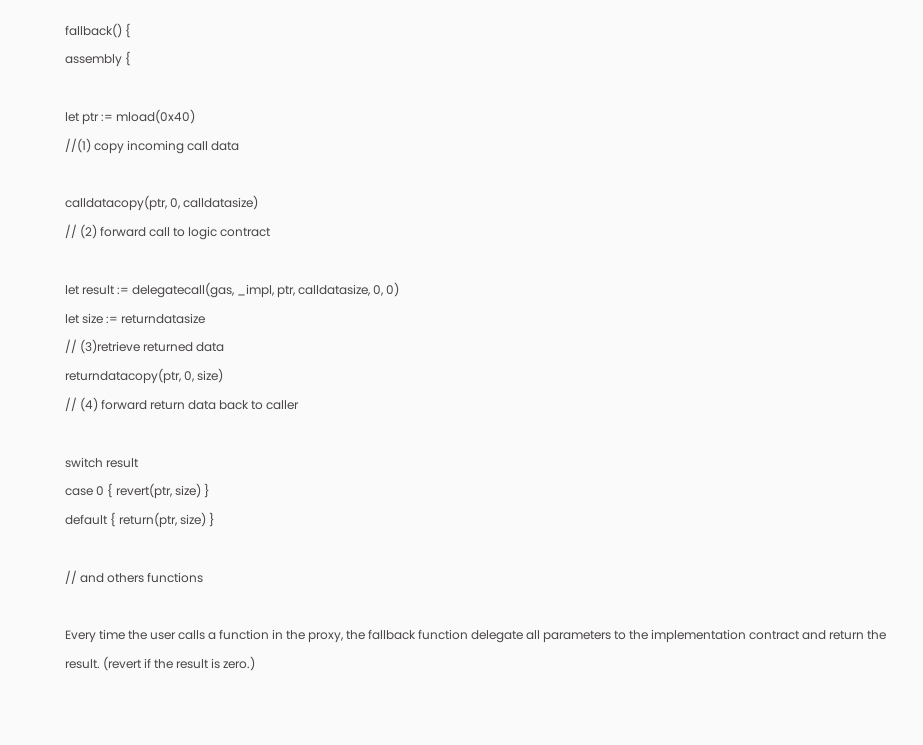fallback() {
assembly {

let ptr := mload(0x40)
//(1) copy incoming call data

calldatacopy(ptr, 0, calldatasize)
// (2) forward call to logic contract

let result := delegatecall(gas, _impl, ptr, calldatasize, 0, 0)
let size := returndatasize
// (3)retrieve returned data
returndatacopy(ptr, 0, size)
// (4) forward return data back to caller

switch result
case 0 { revert(ptr, size) }
default { return(ptr, size) }

// and others functions

Every time the user calls a function in the proxy, the fallback function delegate all parameters to the implementation contract and return the result. (revert if the result is zero.)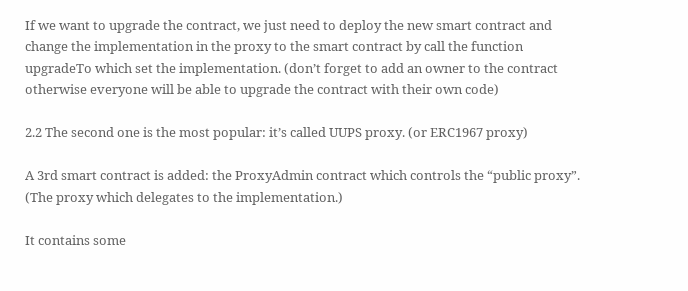If we want to upgrade the contract, we just need to deploy the new smart contract and change the implementation in the proxy to the smart contract by call the function upgradeTo which set the implementation. (don’t forget to add an owner to the contract otherwise everyone will be able to upgrade the contract with their own code)

2.2 The second one is the most popular: it’s called UUPS proxy. (or ERC1967 proxy)

A 3rd smart contract is added: the ProxyAdmin contract which controls the “public proxy”. (The proxy which delegates to the implementation.)

It contains some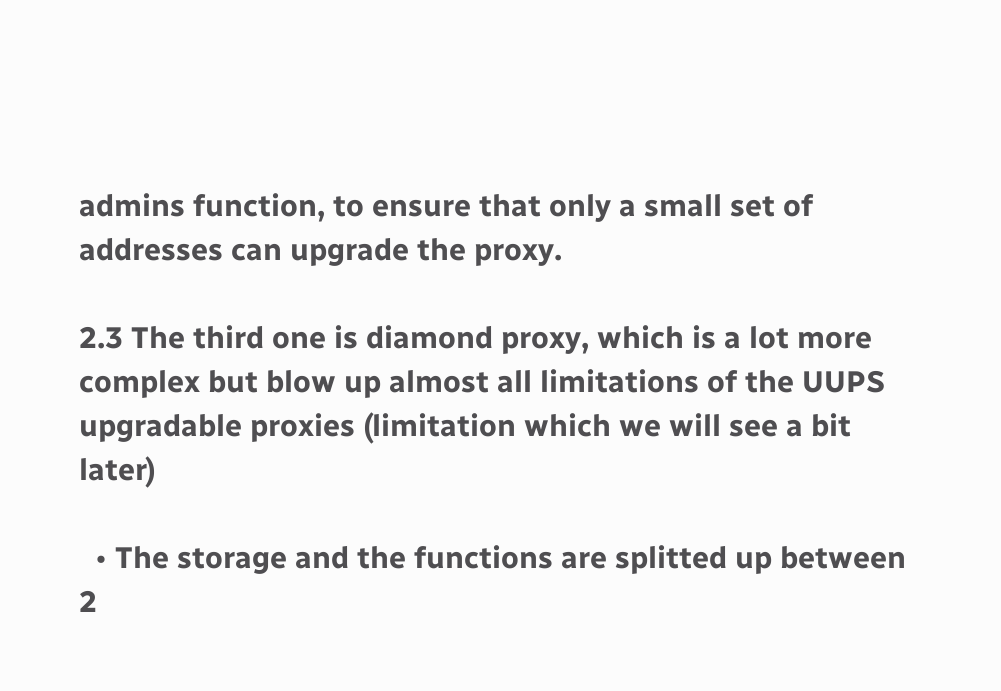admins function, to ensure that only a small set of addresses can upgrade the proxy.

2.3 The third one is diamond proxy, which is a lot more complex but blow up almost all limitations of the UUPS upgradable proxies (limitation which we will see a bit later)

  • The storage and the functions are splitted up between 2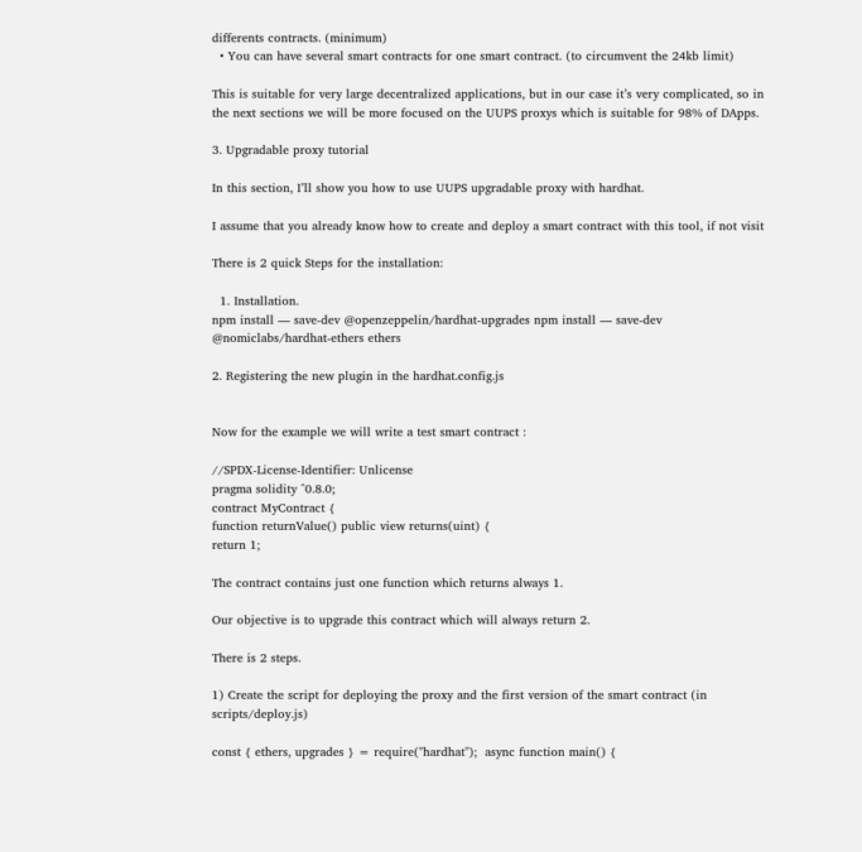differents contracts. (minimum)
  • You can have several smart contracts for one smart contract. (to circumvent the 24kb limit)

This is suitable for very large decentralized applications, but in our case it’s very complicated, so in the next sections we will be more focused on the UUPS proxys which is suitable for 98% of DApps.

3. Upgradable proxy tutorial

In this section, I’ll show you how to use UUPS upgradable proxy with hardhat.

I assume that you already know how to create and deploy a smart contract with this tool, if not visit

There is 2 quick Steps for the installation:

  1. Installation.
npm install — save-dev @openzeppelin/hardhat-upgrades npm install — save-dev @nomiclabs/hardhat-ethers ethers

2. Registering the new plugin in the hardhat.config.js


Now for the example we will write a test smart contract :

//SPDX-License-Identifier: Unlicense
pragma solidity ^0.8.0;
contract MyContract {
function returnValue() public view returns(uint) {
return 1;

The contract contains just one function which returns always 1.

Our objective is to upgrade this contract which will always return 2.

There is 2 steps.

1) Create the script for deploying the proxy and the first version of the smart contract (in scripts/deploy.js)

const { ethers, upgrades } = require("hardhat");  async function main() {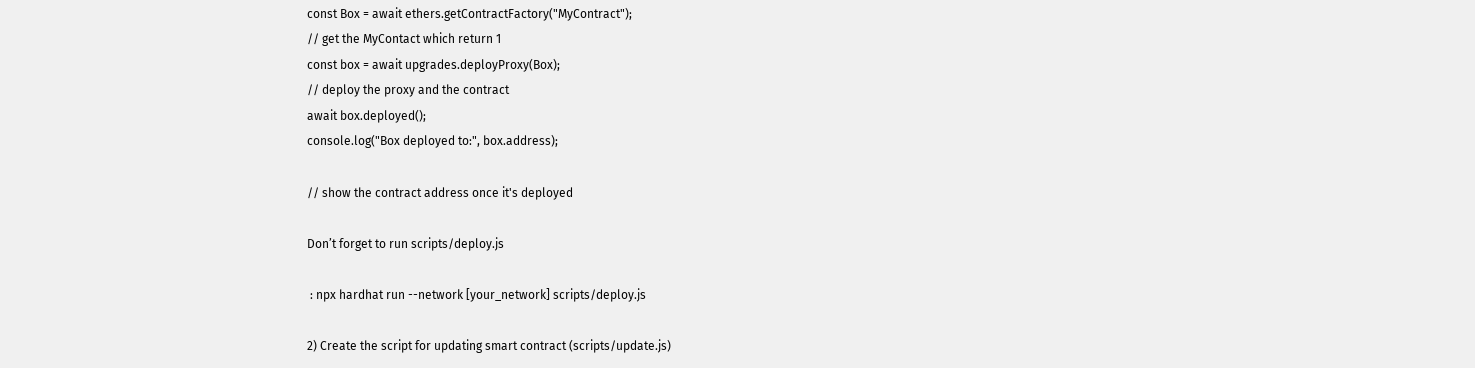const Box = await ethers.getContractFactory("MyContract");
// get the MyContact which return 1
const box = await upgrades.deployProxy(Box);
// deploy the proxy and the contract
await box.deployed();
console.log("Box deployed to:", box.address);

// show the contract address once it's deployed

Don’t forget to run scripts/deploy.js

 : npx hardhat run --network [your_network] scripts/deploy.js

2) Create the script for updating smart contract (scripts/update.js)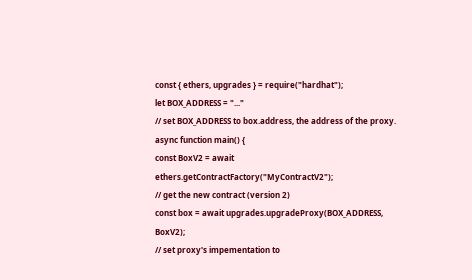const { ethers, upgrades } = require("hardhat");
let BOX_ADDRESS = "..."
// set BOX_ADDRESS to box.address, the address of the proxy.
async function main() {
const BoxV2 = await ethers.getContractFactory("MyContractV2");
// get the new contract (version 2)
const box = await upgrades.upgradeProxy(BOX_ADDRESS, BoxV2);
// set proxy's impementation to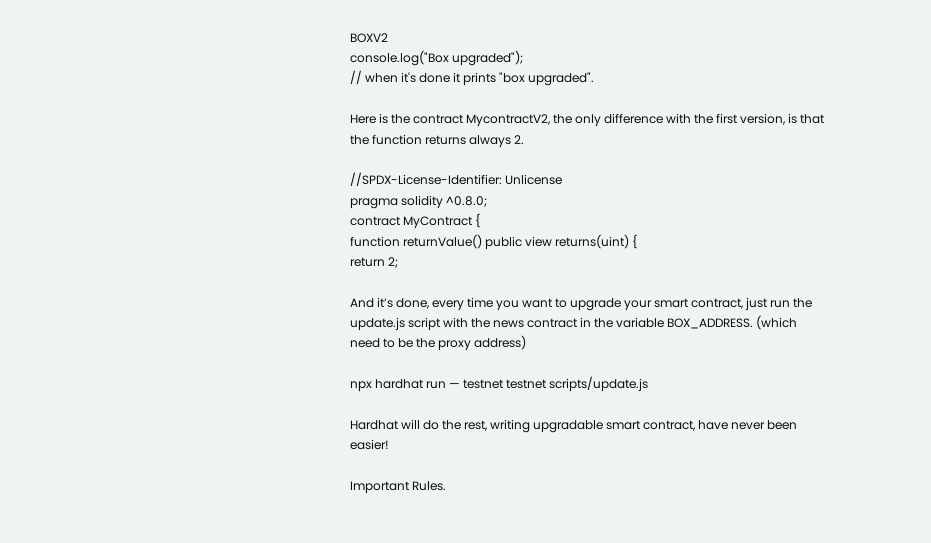BOXV2
console.log("Box upgraded");
// when it's done it prints "box upgraded".

Here is the contract MycontractV2, the only difference with the first version, is that the function returns always 2.

//SPDX-License-Identifier: Unlicense
pragma solidity ^0.8.0;
contract MyContract {
function returnValue() public view returns(uint) {
return 2;

And it’s done, every time you want to upgrade your smart contract, just run the update.js script with the news contract in the variable BOX_ADDRESS. (which need to be the proxy address)

npx hardhat run — testnet testnet scripts/update.js

Hardhat will do the rest, writing upgradable smart contract, have never been easier!

Important Rules.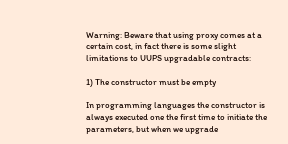Warning: Beware that using proxy comes at a certain cost, in fact there is some slight limitations to UUPS upgradable contracts:

1) The constructor must be empty

In programming languages the constructor is always executed one the first time to initiate the parameters, but when we upgrade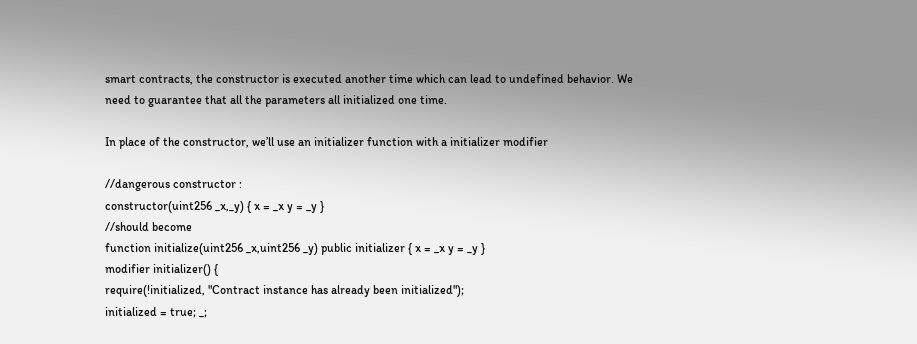smart contracts, the constructor is executed another time which can lead to undefined behavior. We need to guarantee that all the parameters all initialized one time.

In place of the constructor, we’ll use an initializer function with a initializer modifier

//dangerous constructor :
constructor(uint256 _x,_y) { x = _x y = _y }
//should become
function initialize(uint256 _x,uint256 _y) public initializer { x = _x y = _y }
modifier initializer() {
require(!initialized, "Contract instance has already been initialized");
initialized = true; _;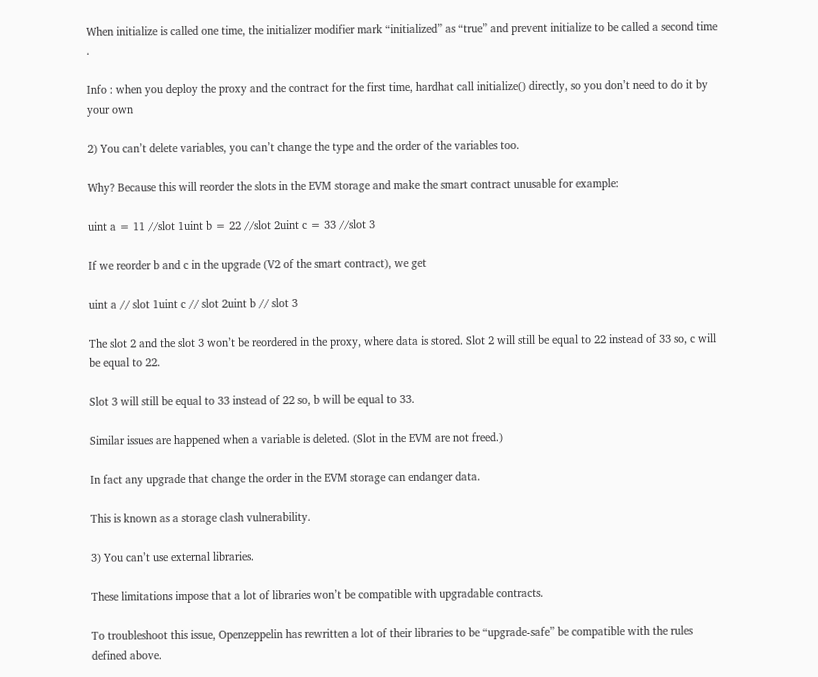When initialize is called one time, the initializer modifier mark “initialized” as “true” and prevent initialize to be called a second time .

Info : when you deploy the proxy and the contract for the first time, hardhat call initialize() directly, so you don’t need to do it by your own

2) You can’t delete variables, you can’t change the type and the order of the variables too.

Why? Because this will reorder the slots in the EVM storage and make the smart contract unusable for example:

uint a = 11 //slot 1uint b = 22 //slot 2uint c = 33 //slot 3

If we reorder b and c in the upgrade (V2 of the smart contract), we get

uint a // slot 1uint c // slot 2uint b // slot 3

The slot 2 and the slot 3 won’t be reordered in the proxy, where data is stored. Slot 2 will still be equal to 22 instead of 33 so, c will be equal to 22.

Slot 3 will still be equal to 33 instead of 22 so, b will be equal to 33.

Similar issues are happened when a variable is deleted. (Slot in the EVM are not freed.)

In fact any upgrade that change the order in the EVM storage can endanger data.

This is known as a storage clash vulnerability.

3) You can’t use external libraries.

These limitations impose that a lot of libraries won’t be compatible with upgradable contracts.

To troubleshoot this issue, Openzeppelin has rewritten a lot of their libraries to be “upgrade-safe” be compatible with the rules defined above.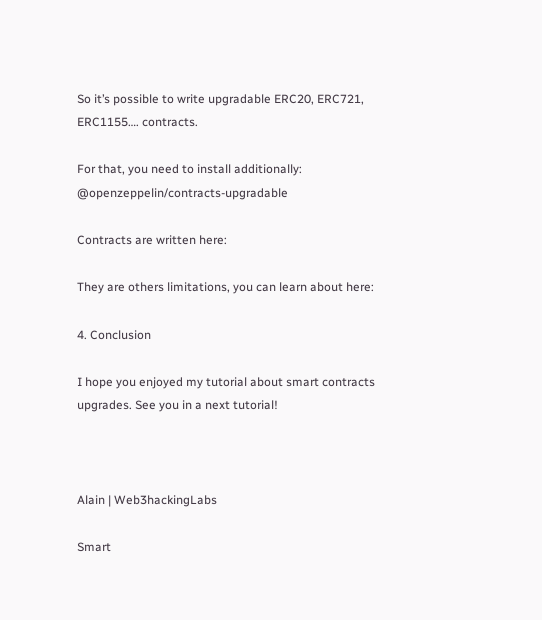So it’s possible to write upgradable ERC20, ERC721, ERC1155…. contracts.

For that, you need to install additionally: @openzeppelin/contracts-upgradable

Contracts are written here:

They are others limitations, you can learn about here:

4. Conclusion

I hope you enjoyed my tutorial about smart contracts upgrades. See you in a next tutorial!



Alain | Web3hackingLabs

Smart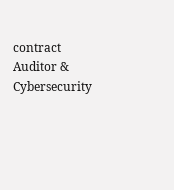contract Auditor & Cybersecurity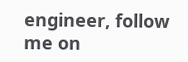engineer, follow me on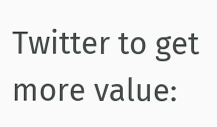Twitter to get more value: